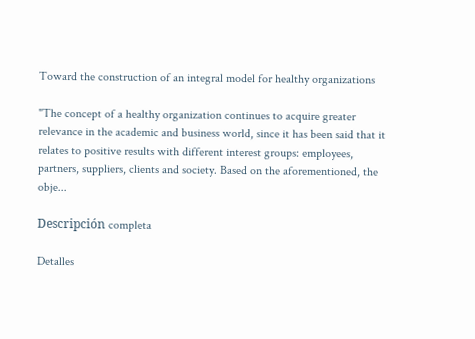Toward the construction of an integral model for healthy organizations

"The concept of a healthy organization continues to acquire greater relevance in the academic and business world, since it has been said that it relates to positive results with different interest groups: employees, partners, suppliers, clients and society. Based on the aforementioned, the obje...

Descripción completa

Detalles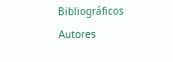Bibliográficos
Autores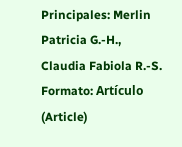Principales: Merlin Patricia G.-H., Claudia Fabiola R.-S.
Formato: Artículo (Article)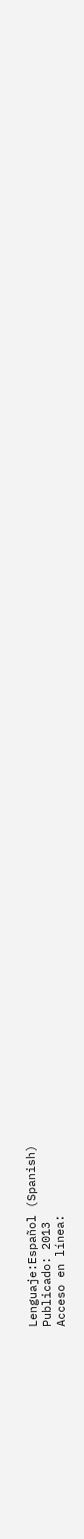Lenguaje:Español (Spanish)
Publicado: 2013
Acceso en línea: